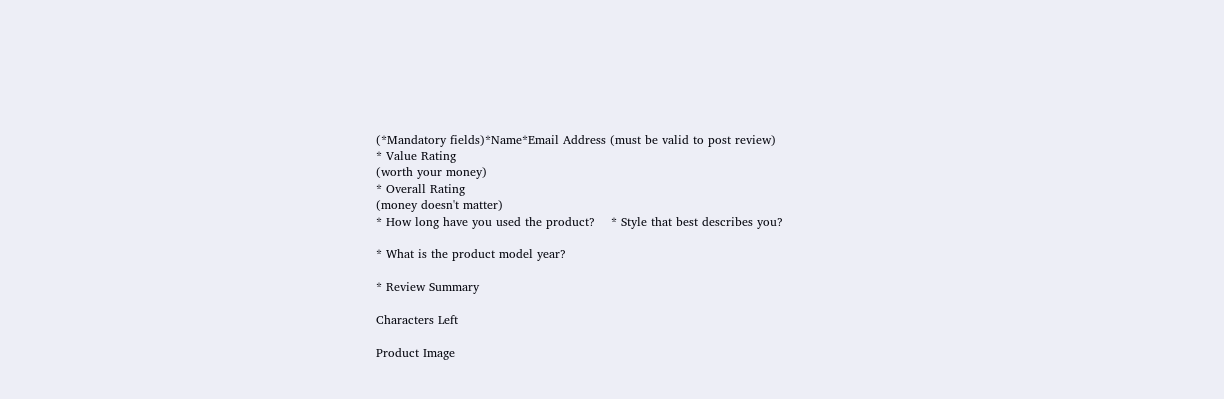(*Mandatory fields)*Name*Email Address (must be valid to post review)
* Value Rating
(worth your money)
* Overall Rating
(money doesn't matter)
* How long have you used the product?    * Style that best describes you?

* What is the product model year?

* Review Summary

Characters Left

Product Image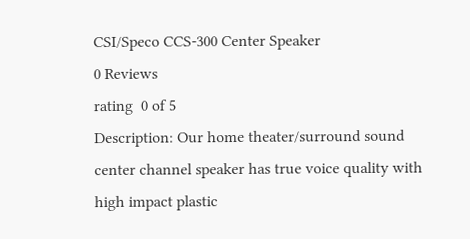CSI/Speco CCS-300 Center Speaker
0 Reviews
rating  0 of 5
Description: Our home theater/surround sound center channel speaker has true voice quality with high impact plastic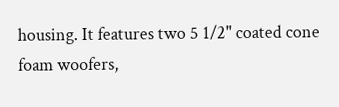housing. It features two 5 1/2" coated cone foam woofers,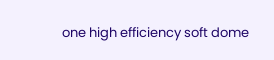one high efficiency soft dome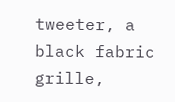tweeter, a black fabric grille,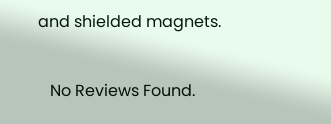and shielded magnets.


   No Reviews Found.